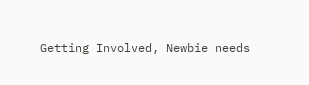Getting Involved, Newbie needs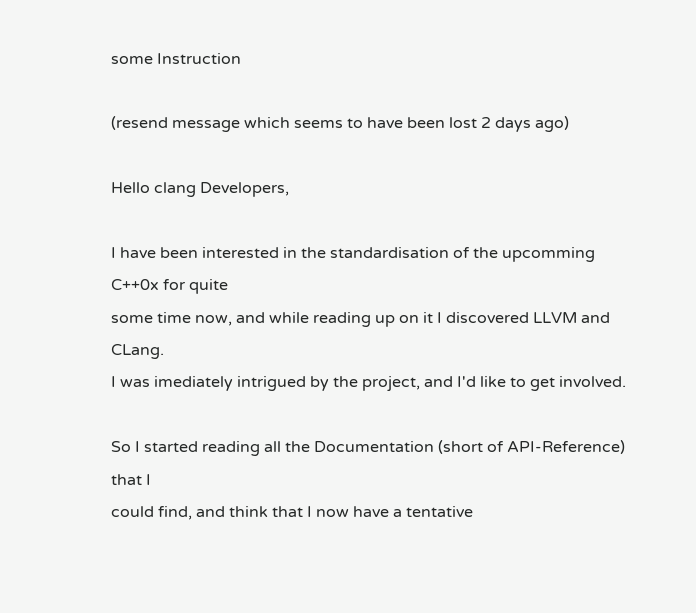some Instruction

(resend message which seems to have been lost 2 days ago)

Hello clang Developers,

I have been interested in the standardisation of the upcomming C++0x for quite
some time now, and while reading up on it I discovered LLVM and CLang.
I was imediately intrigued by the project, and I'd like to get involved.

So I started reading all the Documentation (short of API-Reference) that I
could find, and think that I now have a tentative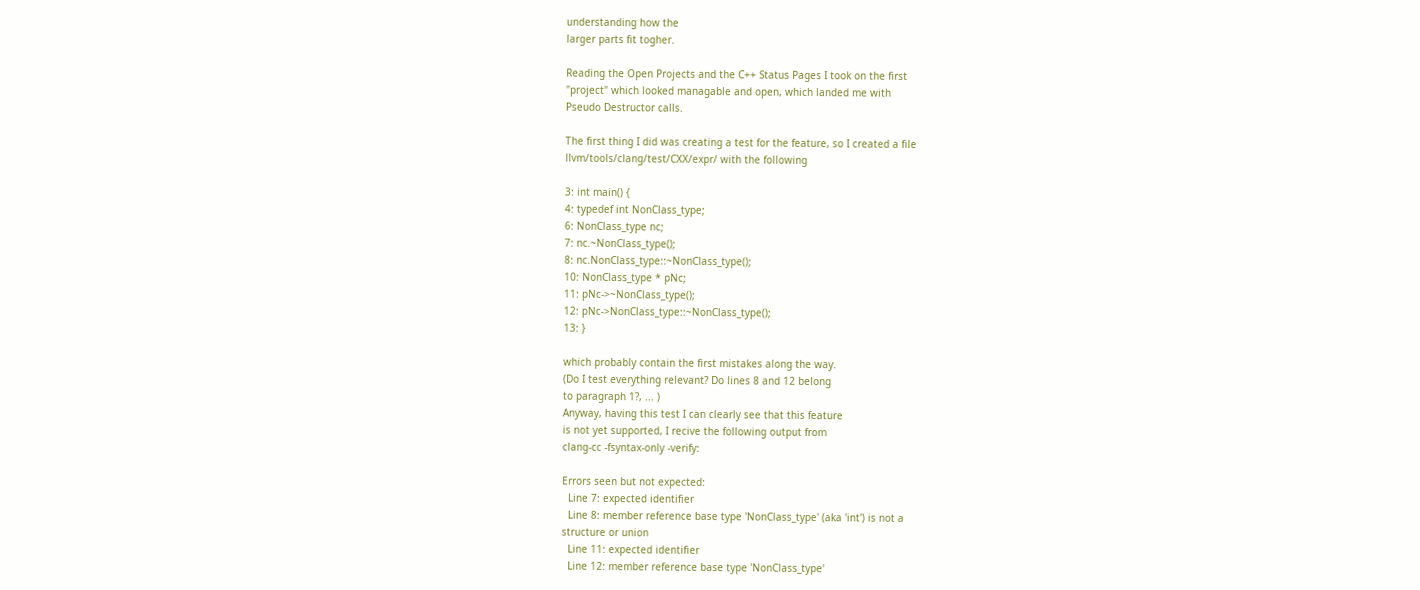understanding how the
larger parts fit togher.

Reading the Open Projects and the C++ Status Pages I took on the first
"project" which looked managable and open, which landed me with
Pseudo Destructor calls.

The first thing I did was creating a test for the feature, so I created a file
llvm/tools/clang/test/CXX/expr/ with the following

3: int main() {
4: typedef int NonClass_type;
6: NonClass_type nc;
7: nc.~NonClass_type();
8: nc.NonClass_type::~NonClass_type();
10: NonClass_type * pNc;
11: pNc->~NonClass_type();
12: pNc->NonClass_type::~NonClass_type();
13: }

which probably contain the first mistakes along the way.
(Do I test everything relevant? Do lines 8 and 12 belong
to paragraph 1?, ... )
Anyway, having this test I can clearly see that this feature
is not yet supported, I recive the following output from
clang-cc -fsyntax-only -verify:

Errors seen but not expected:
  Line 7: expected identifier
  Line 8: member reference base type 'NonClass_type' (aka 'int') is not a
structure or union
  Line 11: expected identifier
  Line 12: member reference base type 'NonClass_type'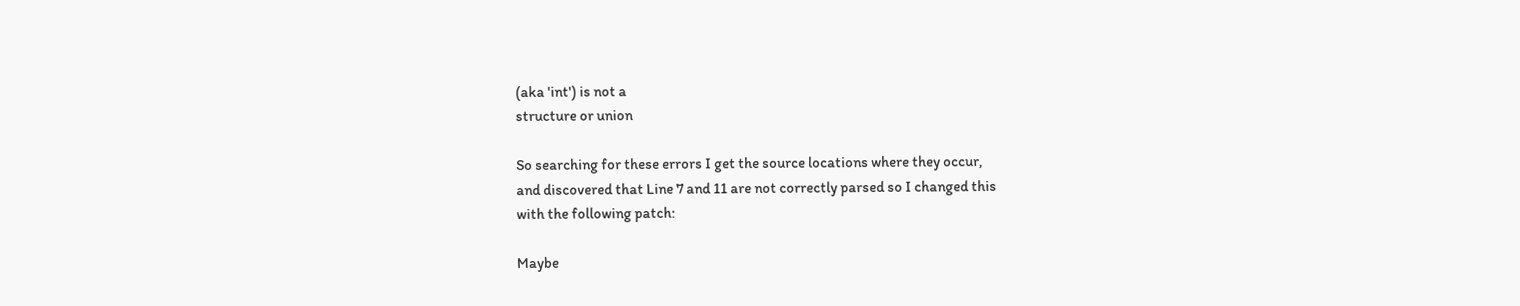(aka 'int') is not a
structure or union

So searching for these errors I get the source locations where they occur,
and discovered that Line 7 and 11 are not correctly parsed so I changed this
with the following patch:

Maybe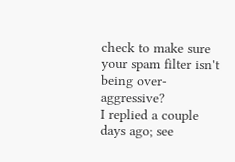check to make sure your spam filter isn't being over-aggressive?
I replied a couple days ago; see